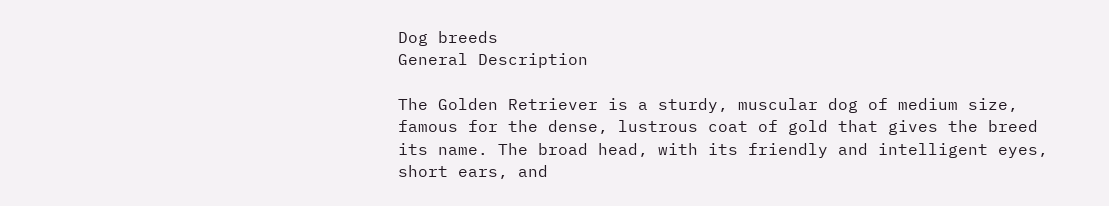Dog breeds
General Description

The Golden Retriever is a sturdy, muscular dog of medium size, famous for the dense, lustrous coat of gold that gives the breed its name. The broad head, with its friendly and intelligent eyes, short ears, and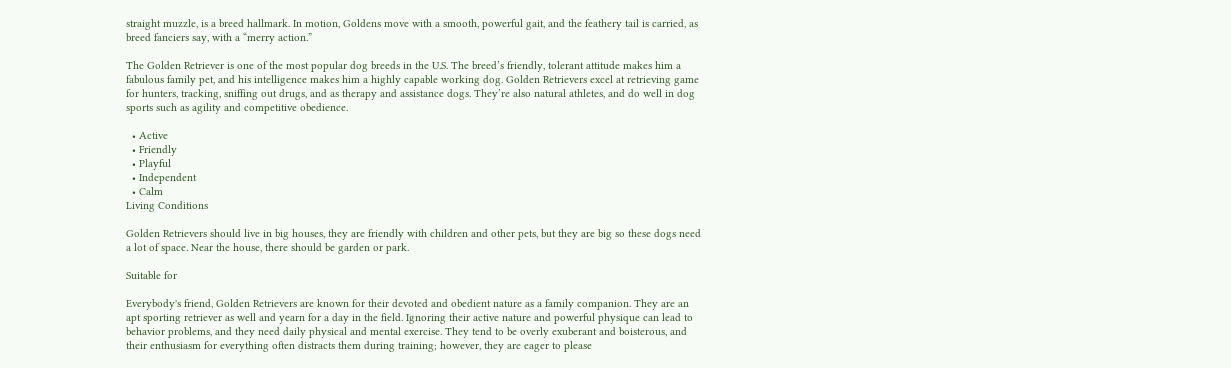straight muzzle, is a breed hallmark. In motion, Goldens move with a smooth, powerful gait, and the feathery tail is carried, as breed fanciers say, with a “merry action.”

The Golden Retriever is one of the most popular dog breeds in the U.S. The breed’s friendly, tolerant attitude makes him a fabulous family pet, and his intelligence makes him a highly capable working dog. Golden Retrievers excel at retrieving game for hunters, tracking, sniffing out drugs, and as therapy and assistance dogs. They’re also natural athletes, and do well in dog sports such as agility and competitive obedience.

  • Active
  • Friendly
  • Playful
  • Independent
  • Calm
Living Conditions

Golden Retrievers should live in big houses, they are friendly with children and other pets, but they are big so these dogs need a lot of space. Near the house, there should be garden or park.

Suitable for

Everybody's friend, Golden Retrievers are known for their devoted and obedient nature as a family companion. They are an apt sporting retriever as well and yearn for a day in the field. Ignoring their active nature and powerful physique can lead to behavior problems, and they need daily physical and mental exercise. They tend to be overly exuberant and boisterous, and their enthusiasm for everything often distracts them during training; however, they are eager to please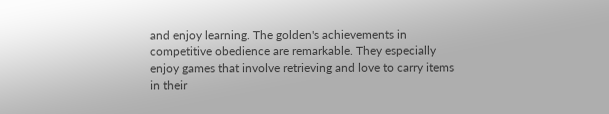and enjoy learning. The golden's achievements in competitive obedience are remarkable. They especially enjoy games that involve retrieving and love to carry items in their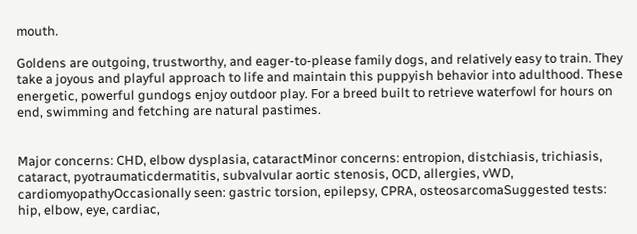mouth.

Goldens are outgoing, trustworthy, and eager-to-please family dogs, and relatively easy to train. They take a joyous and playful approach to life and maintain this puppyish behavior into adulthood. These energetic, powerful gundogs enjoy outdoor play. For a breed built to retrieve waterfowl for hours on end, swimming and fetching are natural pastimes.


Major concerns: CHD, elbow dysplasia, cataractMinor concerns: entropion, distchiasis, trichiasis, cataract, pyotraumaticdermatitis, subvalvular aortic stenosis, OCD, allergies, vWD, cardiomyopathyOccasionally seen: gastric torsion, epilepsy, CPRA, osteosarcomaSuggested tests: hip, elbow, eye, cardiac,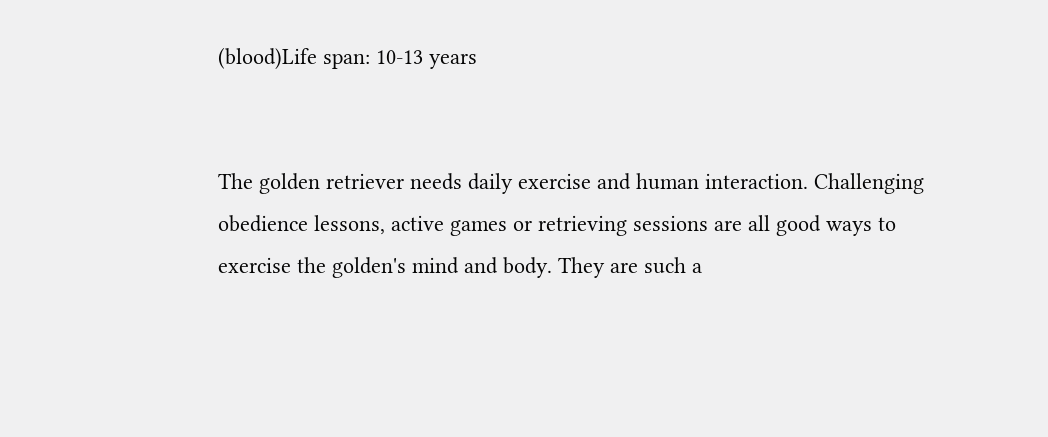(blood)Life span: 10-13 years


The golden retriever needs daily exercise and human interaction. Challenging obedience lessons, active games or retrieving sessions are all good ways to exercise the golden's mind and body. They are such a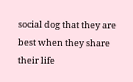social dog that they are best when they share their life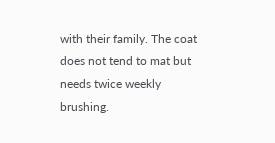with their family. The coat does not tend to mat but needs twice weekly brushing.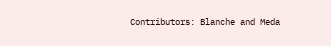Contributors: Blanche and Meda